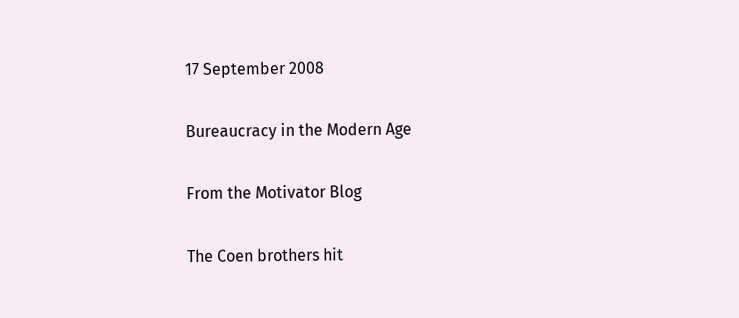17 September 2008

Bureaucracy in the Modern Age

From the Motivator Blog

The Coen brothers hit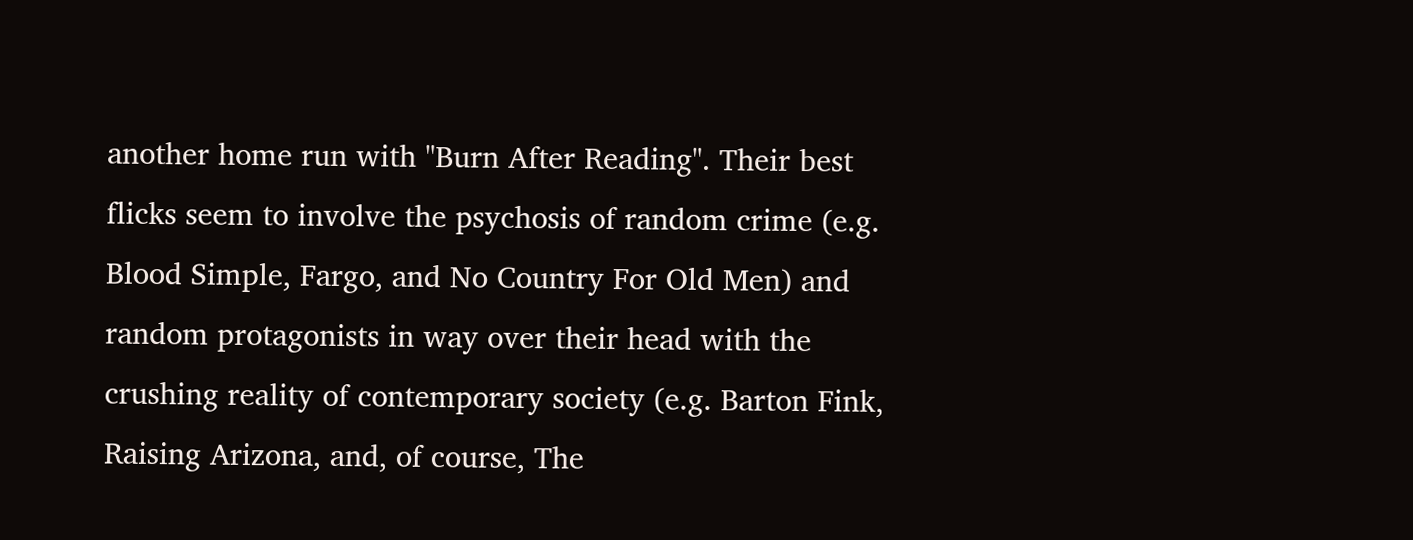another home run with "Burn After Reading". Their best flicks seem to involve the psychosis of random crime (e.g. Blood Simple, Fargo, and No Country For Old Men) and random protagonists in way over their head with the crushing reality of contemporary society (e.g. Barton Fink, Raising Arizona, and, of course, The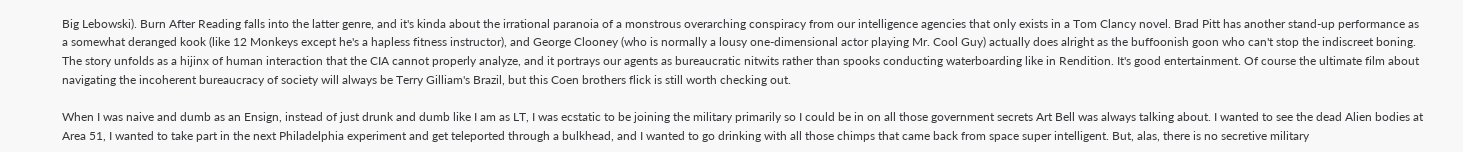Big Lebowski). Burn After Reading falls into the latter genre, and it's kinda about the irrational paranoia of a monstrous overarching conspiracy from our intelligence agencies that only exists in a Tom Clancy novel. Brad Pitt has another stand-up performance as a somewhat deranged kook (like 12 Monkeys except he's a hapless fitness instructor), and George Clooney (who is normally a lousy one-dimensional actor playing Mr. Cool Guy) actually does alright as the buffoonish goon who can't stop the indiscreet boning. The story unfolds as a hijinx of human interaction that the CIA cannot properly analyze, and it portrays our agents as bureaucratic nitwits rather than spooks conducting waterboarding like in Rendition. It's good entertainment. Of course the ultimate film about navigating the incoherent bureaucracy of society will always be Terry Gilliam's Brazil, but this Coen brothers flick is still worth checking out.

When I was naive and dumb as an Ensign, instead of just drunk and dumb like I am as LT, I was ecstatic to be joining the military primarily so I could be in on all those government secrets Art Bell was always talking about. I wanted to see the dead Alien bodies at Area 51, I wanted to take part in the next Philadelphia experiment and get teleported through a bulkhead, and I wanted to go drinking with all those chimps that came back from space super intelligent. But, alas, there is no secretive military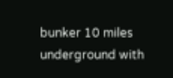bunker 10 miles underground with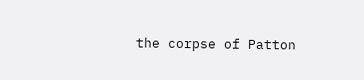the corpse of Patton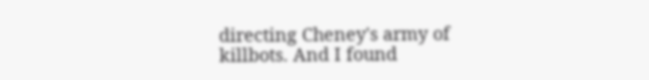directing Cheney's army of killbots. And I found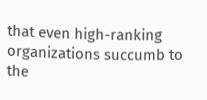that even high-ranking organizations succumb to the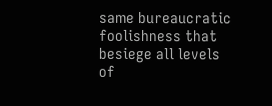same bureaucratic foolishness that besiege all levels of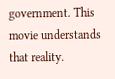government. This movie understands that reality.